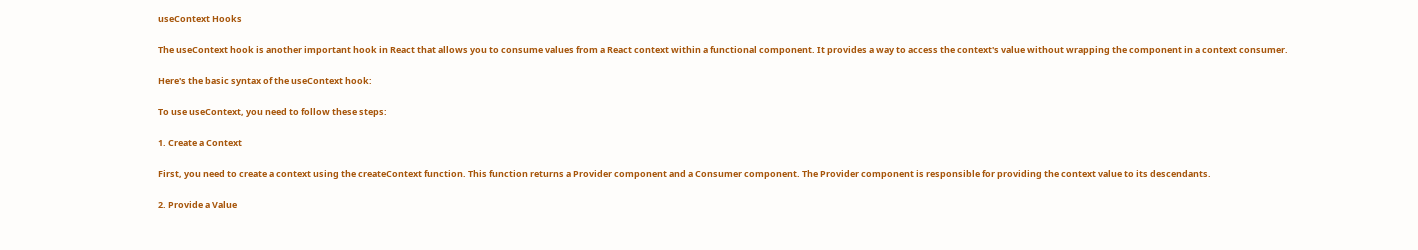useContext Hooks

The useContext hook is another important hook in React that allows you to consume values from a React context within a functional component. It provides a way to access the context's value without wrapping the component in a context consumer.

Here's the basic syntax of the useContext hook:

To use useContext, you need to follow these steps:

1. Create a Context

First, you need to create a context using the createContext function. This function returns a Provider component and a Consumer component. The Provider component is responsible for providing the context value to its descendants.

2. Provide a Value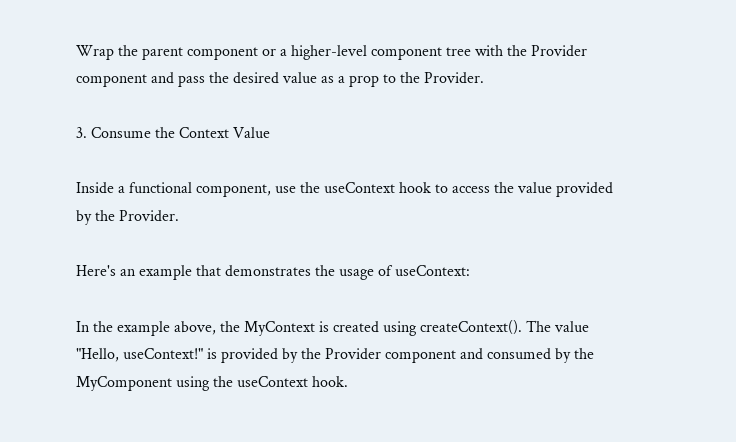Wrap the parent component or a higher-level component tree with the Provider component and pass the desired value as a prop to the Provider.

3. Consume the Context Value

Inside a functional component, use the useContext hook to access the value provided by the Provider.

Here's an example that demonstrates the usage of useContext:

In the example above, the MyContext is created using createContext(). The value "Hello, useContext!" is provided by the Provider component and consumed by the MyComponent using the useContext hook.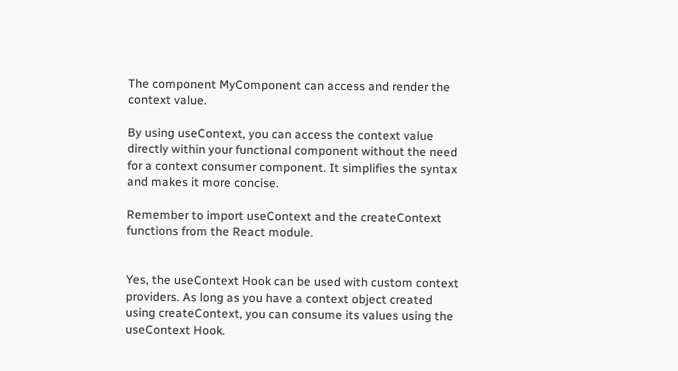The component MyComponent can access and render the context value.

By using useContext, you can access the context value directly within your functional component without the need for a context consumer component. It simplifies the syntax and makes it more concise.

Remember to import useContext and the createContext functions from the React module.


Yes, the useContext Hook can be used with custom context providers. As long as you have a context object created using createContext, you can consume its values using the useContext Hook.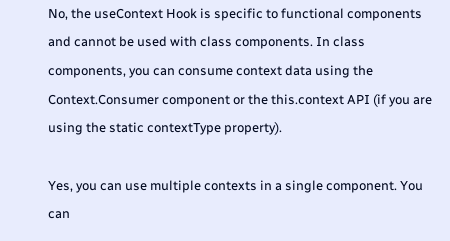No, the useContext Hook is specific to functional components and cannot be used with class components. In class components, you can consume context data using the Context.Consumer component or the this.context API (if you are using the static contextType property).

Yes, you can use multiple contexts in a single component. You can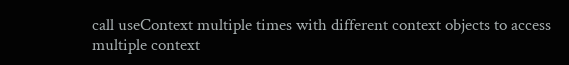call useContext multiple times with different context objects to access multiple context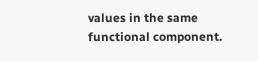values in the same functional component.